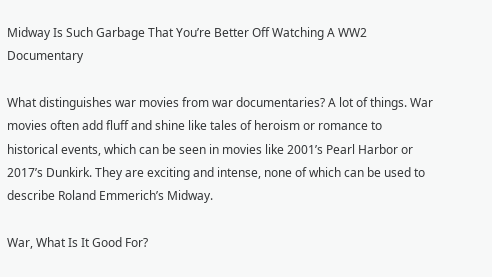Midway Is Such Garbage That You’re Better Off Watching A WW2 Documentary

What distinguishes war movies from war documentaries? A lot of things. War movies often add fluff and shine like tales of heroism or romance to historical events, which can be seen in movies like 2001’s Pearl Harbor or 2017’s Dunkirk. They are exciting and intense, none of which can be used to describe Roland Emmerich’s Midway.

War, What Is It Good For?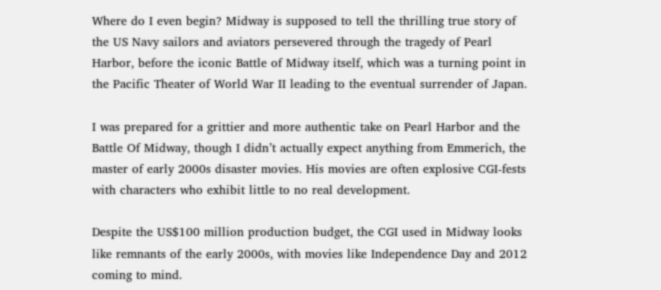Where do I even begin? Midway is supposed to tell the thrilling true story of the US Navy sailors and aviators persevered through the tragedy of Pearl Harbor, before the iconic Battle of Midway itself, which was a turning point in the Pacific Theater of World War II leading to the eventual surrender of Japan.

I was prepared for a grittier and more authentic take on Pearl Harbor and the Battle Of Midway, though I didn’t actually expect anything from Emmerich, the master of early 2000s disaster movies. His movies are often explosive CGI-fests with characters who exhibit little to no real development.

Despite the US$100 million production budget, the CGI used in Midway looks like remnants of the early 2000s, with movies like Independence Day and 2012 coming to mind.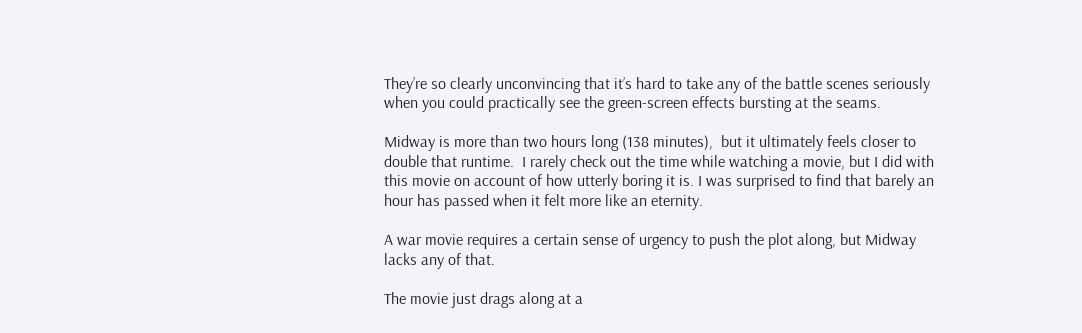They’re so clearly unconvincing that it’s hard to take any of the battle scenes seriously when you could practically see the green-screen effects bursting at the seams.

Midway is more than two hours long (138 minutes),  but it ultimately feels closer to double that runtime.  I rarely check out the time while watching a movie, but I did with this movie on account of how utterly boring it is. I was surprised to find that barely an hour has passed when it felt more like an eternity.

A war movie requires a certain sense of urgency to push the plot along, but Midway lacks any of that.

The movie just drags along at a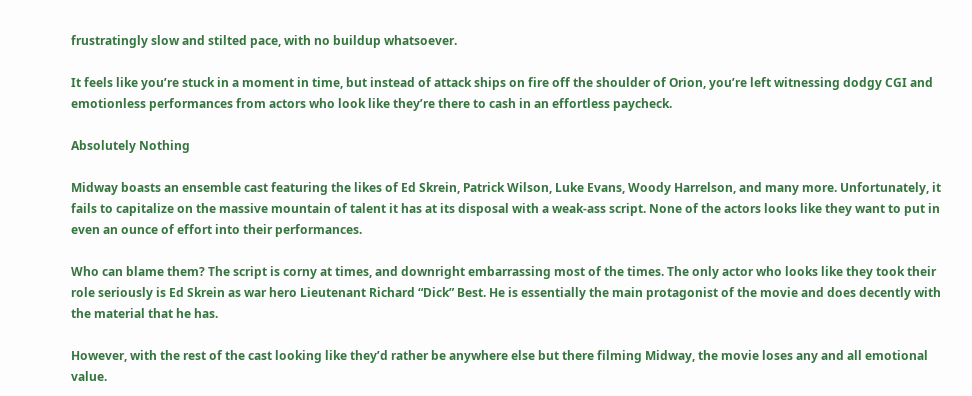frustratingly slow and stilted pace, with no buildup whatsoever.

It feels like you’re stuck in a moment in time, but instead of attack ships on fire off the shoulder of Orion, you’re left witnessing dodgy CGI and emotionless performances from actors who look like they’re there to cash in an effortless paycheck.

Absolutely Nothing

Midway boasts an ensemble cast featuring the likes of Ed Skrein, Patrick Wilson, Luke Evans, Woody Harrelson, and many more. Unfortunately, it fails to capitalize on the massive mountain of talent it has at its disposal with a weak-ass script. None of the actors looks like they want to put in even an ounce of effort into their performances.

Who can blame them? The script is corny at times, and downright embarrassing most of the times. The only actor who looks like they took their role seriously is Ed Skrein as war hero Lieutenant Richard “Dick” Best. He is essentially the main protagonist of the movie and does decently with the material that he has.

However, with the rest of the cast looking like they’d rather be anywhere else but there filming Midway, the movie loses any and all emotional value.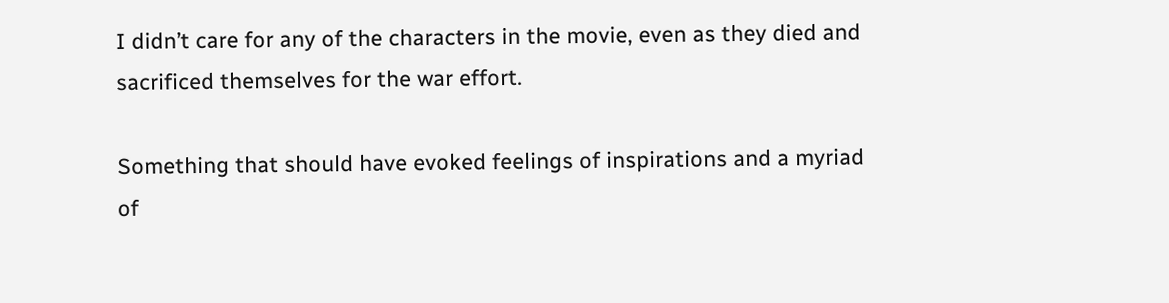I didn’t care for any of the characters in the movie, even as they died and sacrificed themselves for the war effort.

Something that should have evoked feelings of inspirations and a myriad of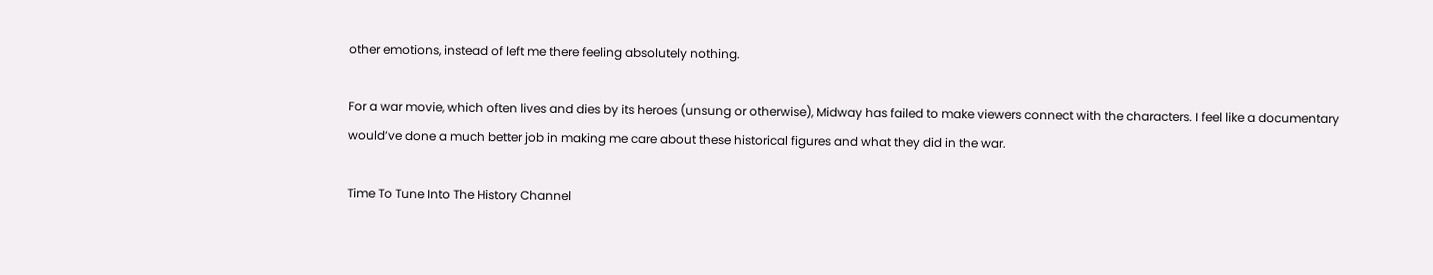other emotions, instead of left me there feeling absolutely nothing.

For a war movie, which often lives and dies by its heroes (unsung or otherwise), Midway has failed to make viewers connect with the characters. I feel like a documentary would’ve done a much better job in making me care about these historical figures and what they did in the war.

Time To Tune Into The History Channel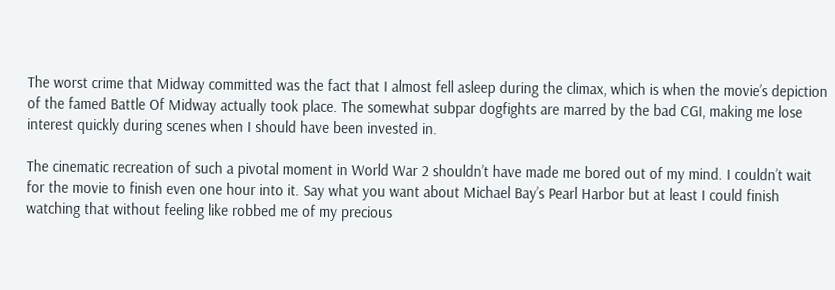The worst crime that Midway committed was the fact that I almost fell asleep during the climax, which is when the movie’s depiction of the famed Battle Of Midway actually took place. The somewhat subpar dogfights are marred by the bad CGI, making me lose interest quickly during scenes when I should have been invested in.

The cinematic recreation of such a pivotal moment in World War 2 shouldn’t have made me bored out of my mind. I couldn’t wait for the movie to finish even one hour into it. Say what you want about Michael Bay’s Pearl Harbor but at least I could finish watching that without feeling like robbed me of my precious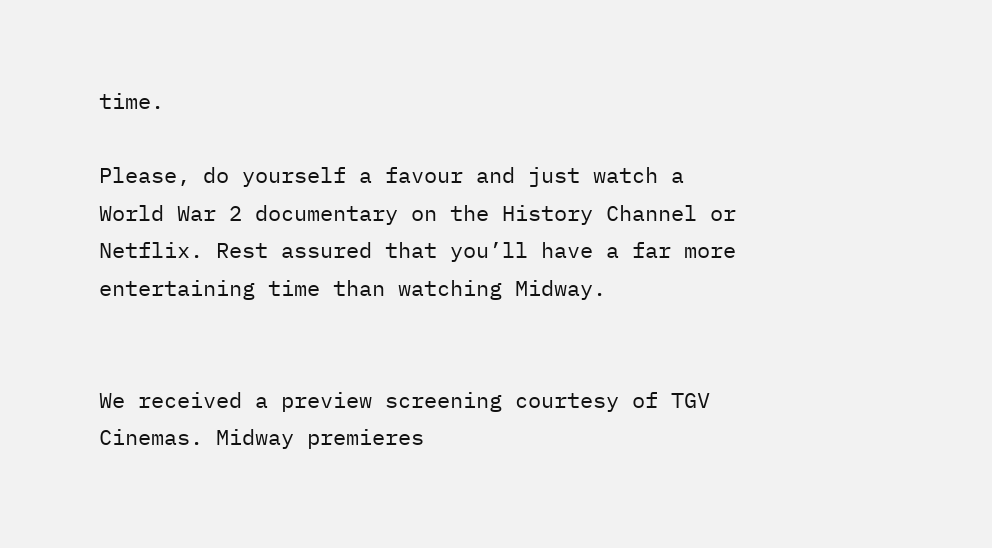time.

Please, do yourself a favour and just watch a World War 2 documentary on the History Channel or Netflix. Rest assured that you’ll have a far more entertaining time than watching Midway.


We received a preview screening courtesy of TGV Cinemas. Midway premieres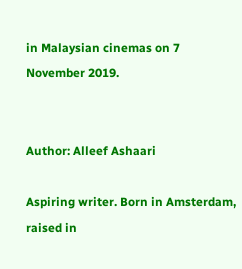in Malaysian cinemas on 7 November 2019.


Author: Alleef Ashaari

Aspiring writer. Born in Amsterdam, raised in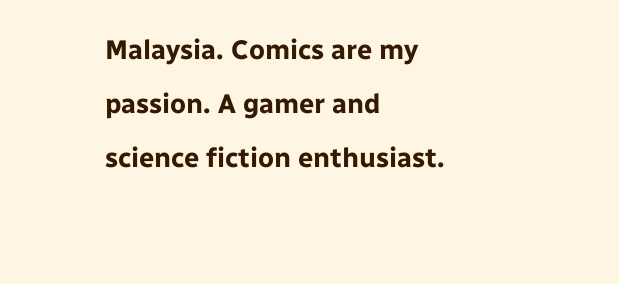Malaysia. Comics are my passion. A gamer and science fiction enthusiast.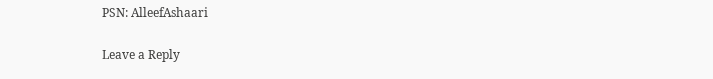PSN: AlleefAshaari

Leave a Reply